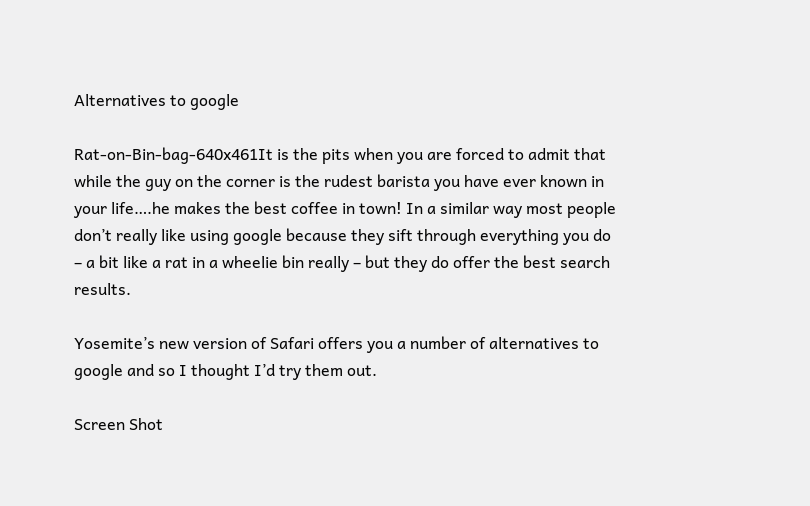Alternatives to google

Rat-on-Bin-bag-640x461It is the pits when you are forced to admit that while the guy on the corner is the rudest barista you have ever known in your life….he makes the best coffee in town! In a similar way most people don’t really like using google because they sift through everything you do – a bit like a rat in a wheelie bin really – but they do offer the best search results.

Yosemite’s new version of Safari offers you a number of alternatives to google and so I thought I’d try them out.

Screen Shot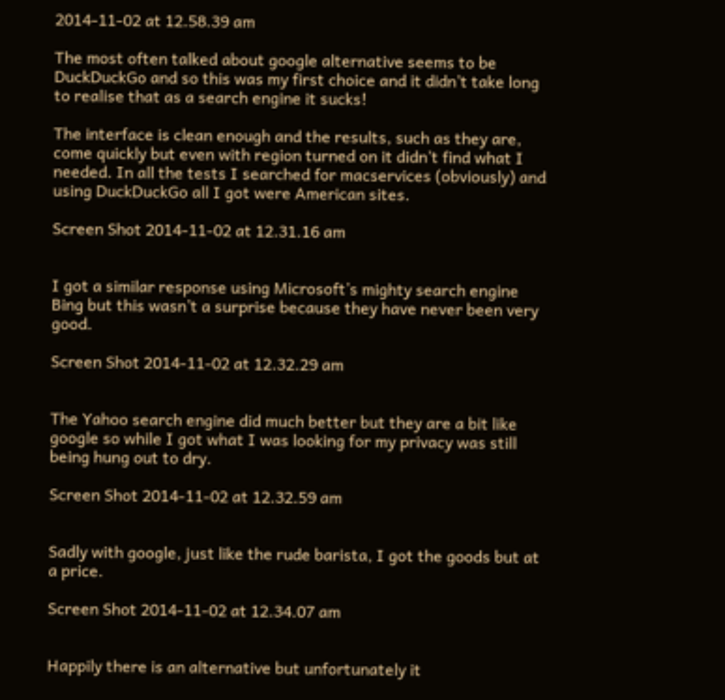2014-11-02 at 12.58.39 am

The most often talked about google alternative seems to be DuckDuckGo and so this was my first choice and it didn’t take long to realise that as a search engine it sucks!

The interface is clean enough and the results, such as they are, come quickly but even with region turned on it didn’t find what I needed. In all the tests I searched for macservices (obviously) and using DuckDuckGo all I got were American sites.

Screen Shot 2014-11-02 at 12.31.16 am


I got a similar response using Microsoft’s mighty search engine Bing but this wasn’t a surprise because they have never been very good.

Screen Shot 2014-11-02 at 12.32.29 am


The Yahoo search engine did much better but they are a bit like google so while I got what I was looking for my privacy was still being hung out to dry.

Screen Shot 2014-11-02 at 12.32.59 am


Sadly with google, just like the rude barista, I got the goods but at a price.

Screen Shot 2014-11-02 at 12.34.07 am


Happily there is an alternative but unfortunately it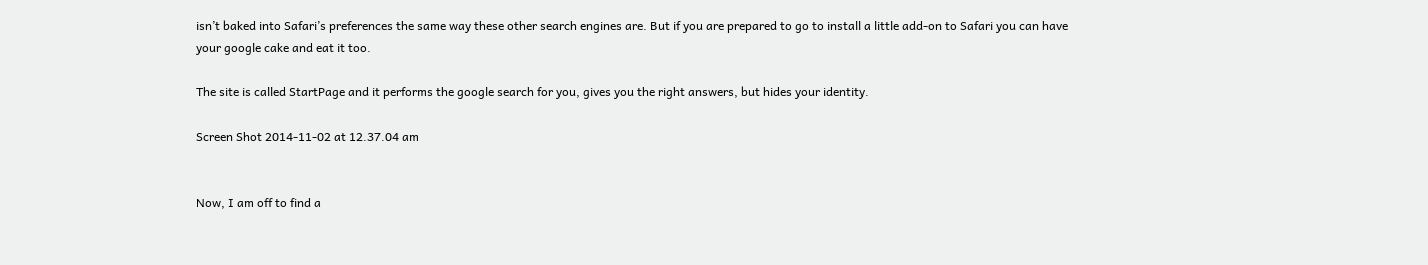isn’t baked into Safari’s preferences the same way these other search engines are. But if you are prepared to go to install a little add-on to Safari you can have your google cake and eat it too.

The site is called StartPage and it performs the google search for you, gives you the right answers, but hides your identity.

Screen Shot 2014-11-02 at 12.37.04 am


Now, I am off to find a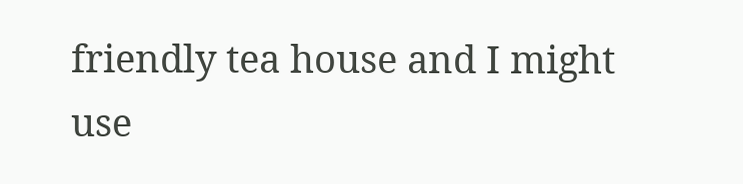friendly tea house and I might use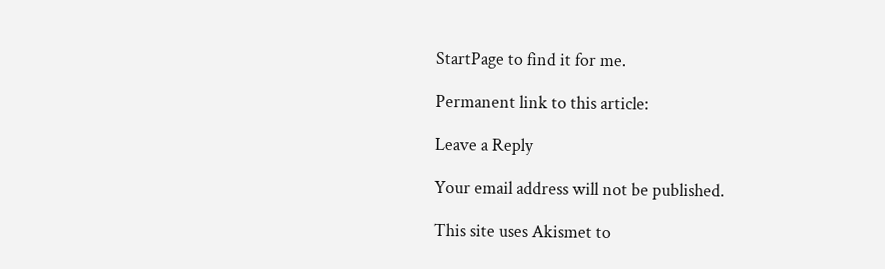StartPage to find it for me.

Permanent link to this article:

Leave a Reply

Your email address will not be published.

This site uses Akismet to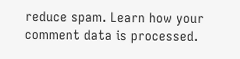reduce spam. Learn how your comment data is processed.